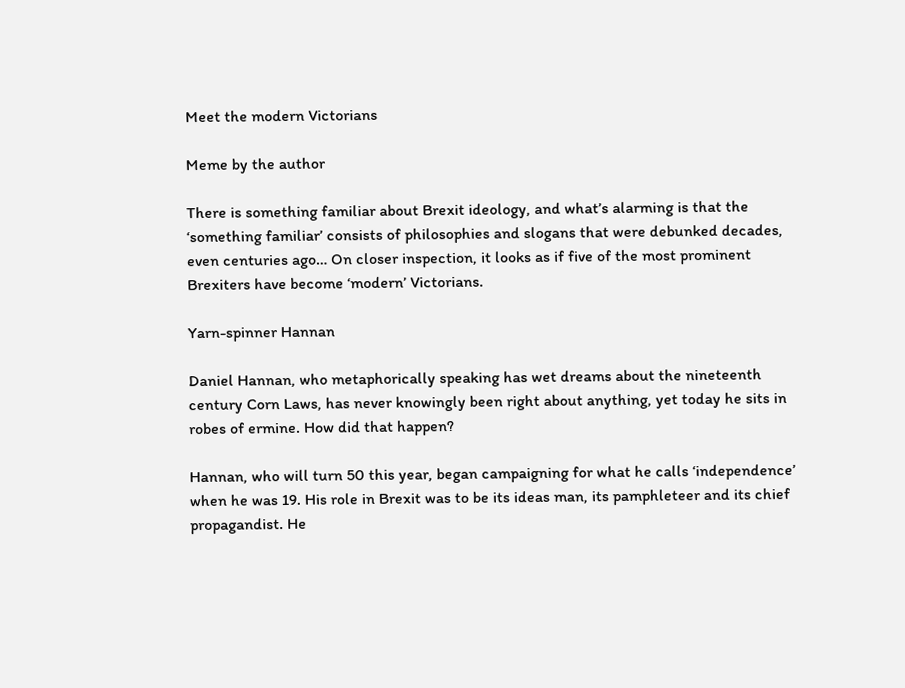Meet the modern Victorians

Meme by the author

There is something familiar about Brexit ideology, and what’s alarming is that the ‘something familiar’ consists of philosophies and slogans that were debunked decades, even centuries ago… On closer inspection, it looks as if five of the most prominent Brexiters have become ‘modern’ Victorians.

Yarn-spinner Hannan

Daniel Hannan, who metaphorically speaking has wet dreams about the nineteenth century Corn Laws, has never knowingly been right about anything, yet today he sits in robes of ermine. How did that happen?

Hannan, who will turn 50 this year, began campaigning for what he calls ‘independence’ when he was 19. His role in Brexit was to be its ideas man, its pamphleteer and its chief propagandist. He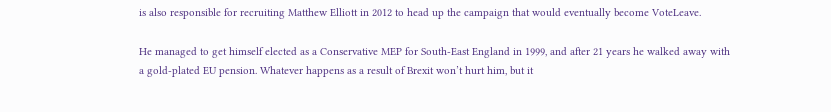is also responsible for recruiting Matthew Elliott in 2012 to head up the campaign that would eventually become VoteLeave.

He managed to get himself elected as a Conservative MEP for South-East England in 1999, and after 21 years he walked away with a gold-plated EU pension. Whatever happens as a result of Brexit won’t hurt him, but it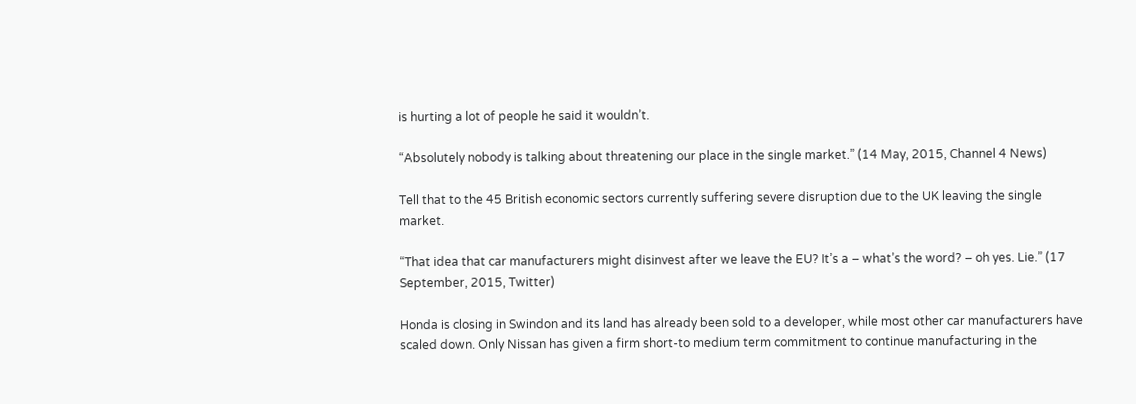is hurting a lot of people he said it wouldn’t.

“Absolutely nobody is talking about threatening our place in the single market.” (14 May, 2015, Channel 4 News)

Tell that to the 45 British economic sectors currently suffering severe disruption due to the UK leaving the single market.

“That idea that car manufacturers might disinvest after we leave the EU? It’s a – what’s the word? – oh yes. Lie.” (17 September, 2015, Twitter)

Honda is closing in Swindon and its land has already been sold to a developer, while most other car manufacturers have scaled down. Only Nissan has given a firm short-to medium term commitment to continue manufacturing in the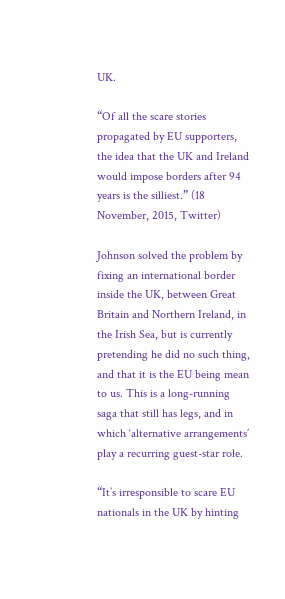UK.

“Of all the scare stories propagated by EU supporters, the idea that the UK and Ireland would impose borders after 94 years is the silliest.” (18 November, 2015, Twitter)

Johnson solved the problem by fixing an international border inside the UK, between Great Britain and Northern Ireland, in the Irish Sea, but is currently pretending he did no such thing, and that it is the EU being mean to us. This is a long-running saga that still has legs, and in which ‘alternative arrangements’ play a recurring guest-star role.

“It’s irresponsible to scare EU nationals in the UK by hinting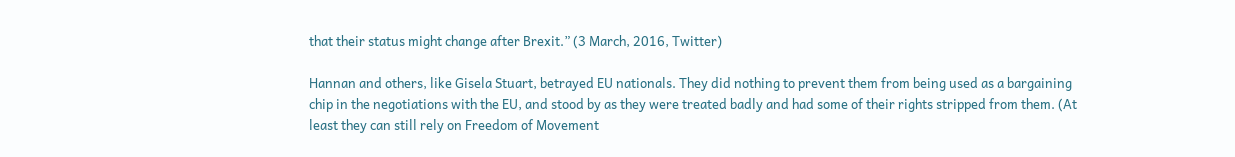that their status might change after Brexit.” (3 March, 2016, Twitter)

Hannan and others, like Gisela Stuart, betrayed EU nationals. They did nothing to prevent them from being used as a bargaining chip in the negotiations with the EU, and stood by as they were treated badly and had some of their rights stripped from them. (At least they can still rely on Freedom of Movement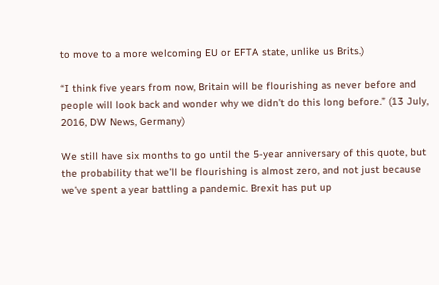to move to a more welcoming EU or EFTA state, unlike us Brits.)

“I think five years from now, Britain will be flourishing as never before and people will look back and wonder why we didn’t do this long before.” (13 July, 2016, DW News, Germany)

We still have six months to go until the 5-year anniversary of this quote, but the probability that we’ll be flourishing is almost zero, and not just because we’ve spent a year battling a pandemic. Brexit has put up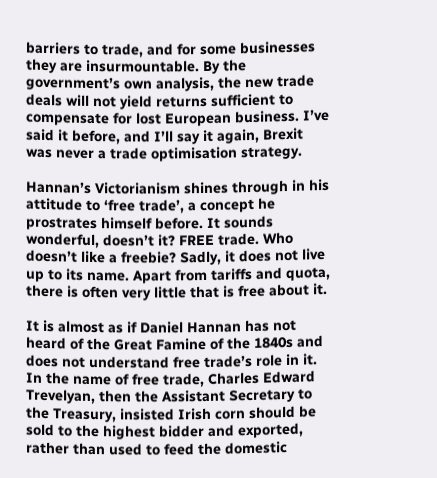barriers to trade, and for some businesses they are insurmountable. By the government’s own analysis, the new trade deals will not yield returns sufficient to compensate for lost European business. I’ve said it before, and I’ll say it again, Brexit was never a trade optimisation strategy.

Hannan’s Victorianism shines through in his attitude to ‘free trade’, a concept he prostrates himself before. It sounds wonderful, doesn’t it? FREE trade. Who doesn’t like a freebie? Sadly, it does not live up to its name. Apart from tariffs and quota, there is often very little that is free about it.

It is almost as if Daniel Hannan has not heard of the Great Famine of the 1840s and does not understand free trade’s role in it. In the name of free trade, Charles Edward Trevelyan, then the Assistant Secretary to the Treasury, insisted Irish corn should be sold to the highest bidder and exported, rather than used to feed the domestic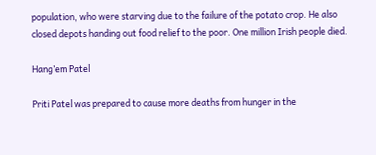population, who were starving due to the failure of the potato crop. He also closed depots handing out food relief to the poor. One million Irish people died.

Hang’em Patel

Priti Patel was prepared to cause more deaths from hunger in the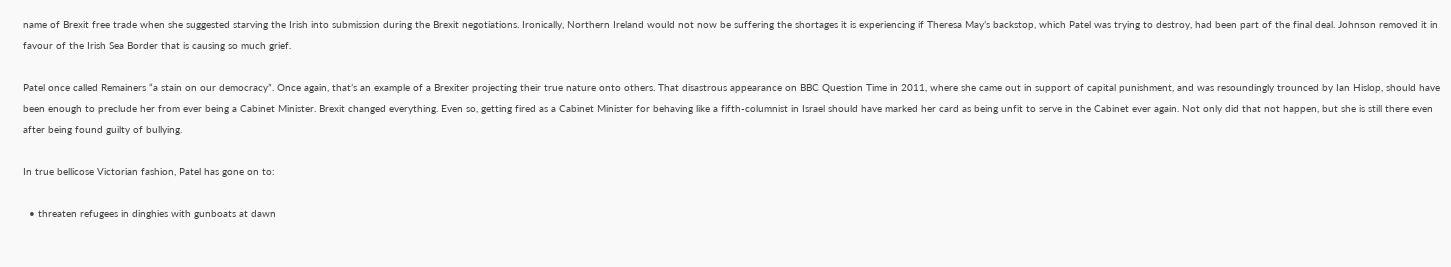name of Brexit free trade when she suggested starving the Irish into submission during the Brexit negotiations. Ironically, Northern Ireland would not now be suffering the shortages it is experiencing if Theresa May’s backstop, which Patel was trying to destroy, had been part of the final deal. Johnson removed it in favour of the Irish Sea Border that is causing so much grief.

Patel once called Remainers “a stain on our democracy”. Once again, that’s an example of a Brexiter projecting their true nature onto others. That disastrous appearance on BBC Question Time in 2011, where she came out in support of capital punishment, and was resoundingly trounced by Ian Hislop, should have been enough to preclude her from ever being a Cabinet Minister. Brexit changed everything. Even so, getting fired as a Cabinet Minister for behaving like a fifth-columnist in Israel should have marked her card as being unfit to serve in the Cabinet ever again. Not only did that not happen, but she is still there even after being found guilty of bullying.

In true bellicose Victorian fashion, Patel has gone on to:

  • threaten refugees in dinghies with gunboats at dawn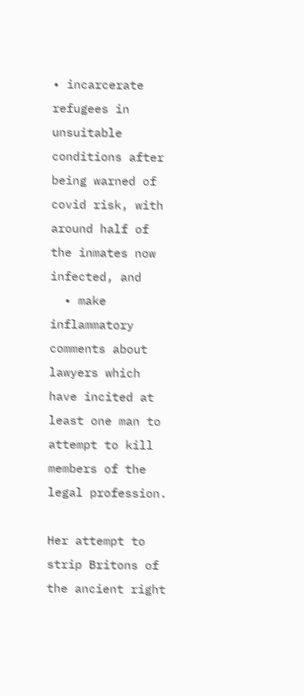• incarcerate refugees in unsuitable conditions after being warned of covid risk, with around half of the inmates now infected, and
  • make inflammatory comments about lawyers which have incited at least one man to attempt to kill members of the legal profession.

Her attempt to strip Britons of the ancient right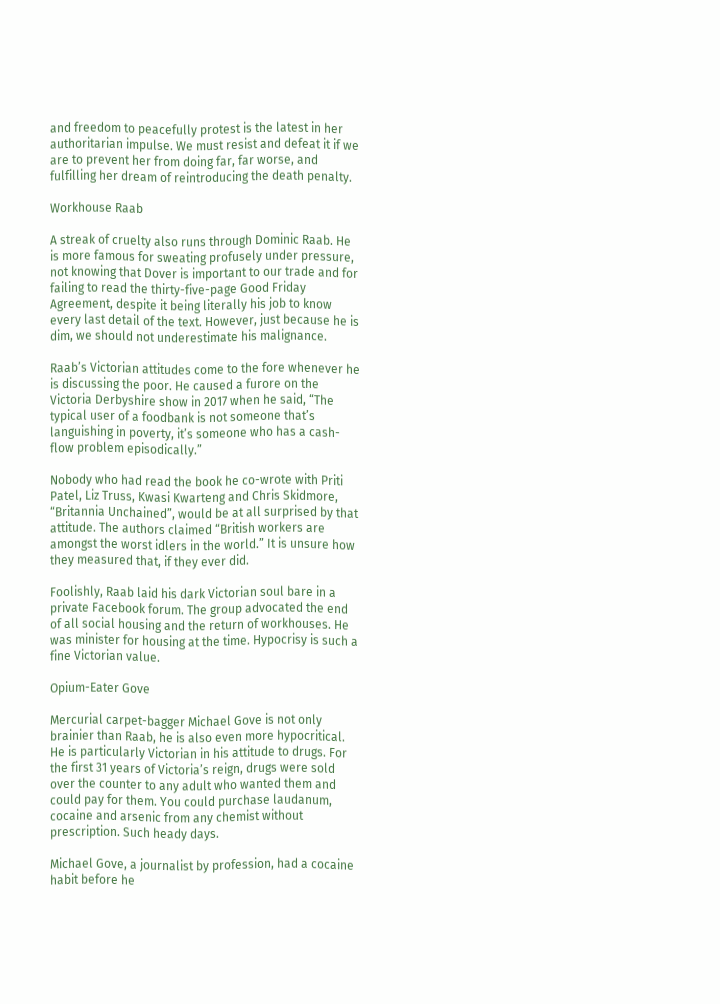and freedom to peacefully protest is the latest in her authoritarian impulse. We must resist and defeat it if we are to prevent her from doing far, far worse, and fulfilling her dream of reintroducing the death penalty.

Workhouse Raab

A streak of cruelty also runs through Dominic Raab. He is more famous for sweating profusely under pressure, not knowing that Dover is important to our trade and for failing to read the thirty-five-page Good Friday Agreement, despite it being literally his job to know every last detail of the text. However, just because he is dim, we should not underestimate his malignance.

Raab’s Victorian attitudes come to the fore whenever he is discussing the poor. He caused a furore on the Victoria Derbyshire show in 2017 when he said, “The typical user of a foodbank is not someone that’s languishing in poverty, it’s someone who has a cash-flow problem episodically.”

Nobody who had read the book he co-wrote with Priti Patel, Liz Truss, Kwasi Kwarteng and Chris Skidmore, “Britannia Unchained”, would be at all surprised by that attitude. The authors claimed “British workers are amongst the worst idlers in the world.” It is unsure how they measured that, if they ever did.

Foolishly, Raab laid his dark Victorian soul bare in a private Facebook forum. The group advocated the end of all social housing and the return of workhouses. He was minister for housing at the time. Hypocrisy is such a fine Victorian value.

Opium-Eater Gove

Mercurial carpet-bagger Michael Gove is not only brainier than Raab, he is also even more hypocritical. He is particularly Victorian in his attitude to drugs. For the first 31 years of Victoria’s reign, drugs were sold over the counter to any adult who wanted them and could pay for them. You could purchase laudanum, cocaine and arsenic from any chemist without prescription. Such heady days.

Michael Gove, a journalist by profession, had a cocaine habit before he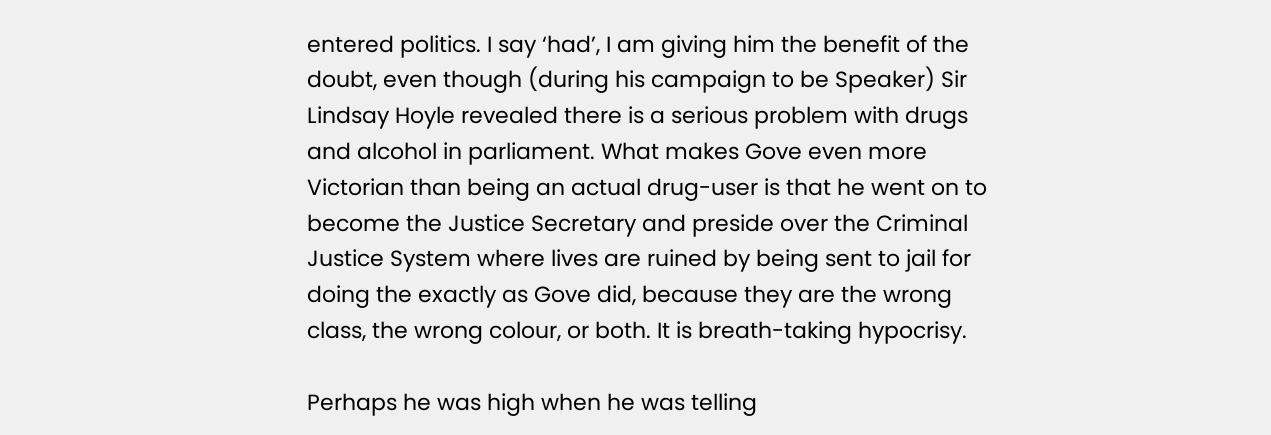entered politics. I say ‘had’, I am giving him the benefit of the doubt, even though (during his campaign to be Speaker) Sir Lindsay Hoyle revealed there is a serious problem with drugs and alcohol in parliament. What makes Gove even more Victorian than being an actual drug-user is that he went on to become the Justice Secretary and preside over the Criminal Justice System where lives are ruined by being sent to jail for doing the exactly as Gove did, because they are the wrong class, the wrong colour, or both. It is breath-taking hypocrisy.

Perhaps he was high when he was telling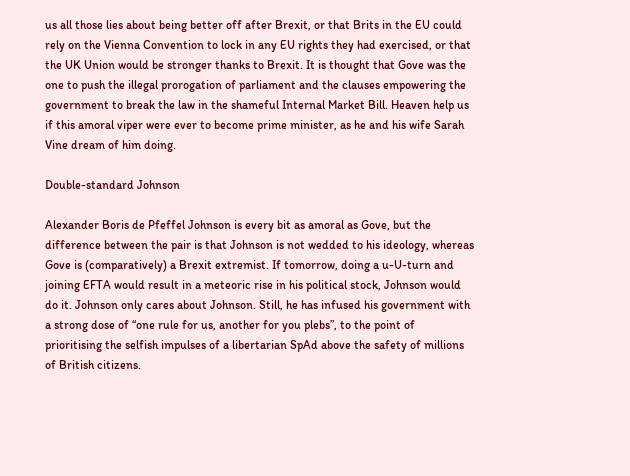us all those lies about being better off after Brexit, or that Brits in the EU could rely on the Vienna Convention to lock in any EU rights they had exercised, or that the UK Union would be stronger thanks to Brexit. It is thought that Gove was the one to push the illegal prorogation of parliament and the clauses empowering the government to break the law in the shameful Internal Market Bill. Heaven help us if this amoral viper were ever to become prime minister, as he and his wife Sarah Vine dream of him doing.

Double-standard Johnson

Alexander Boris de Pfeffel Johnson is every bit as amoral as Gove, but the difference between the pair is that Johnson is not wedded to his ideology, whereas Gove is (comparatively) a Brexit extremist. If tomorrow, doing a u-U-turn and joining EFTA would result in a meteoric rise in his political stock, Johnson would do it. Johnson only cares about Johnson. Still, he has infused his government with a strong dose of “one rule for us, another for you plebs”, to the point of prioritising the selfish impulses of a libertarian SpAd above the safety of millions of British citizens.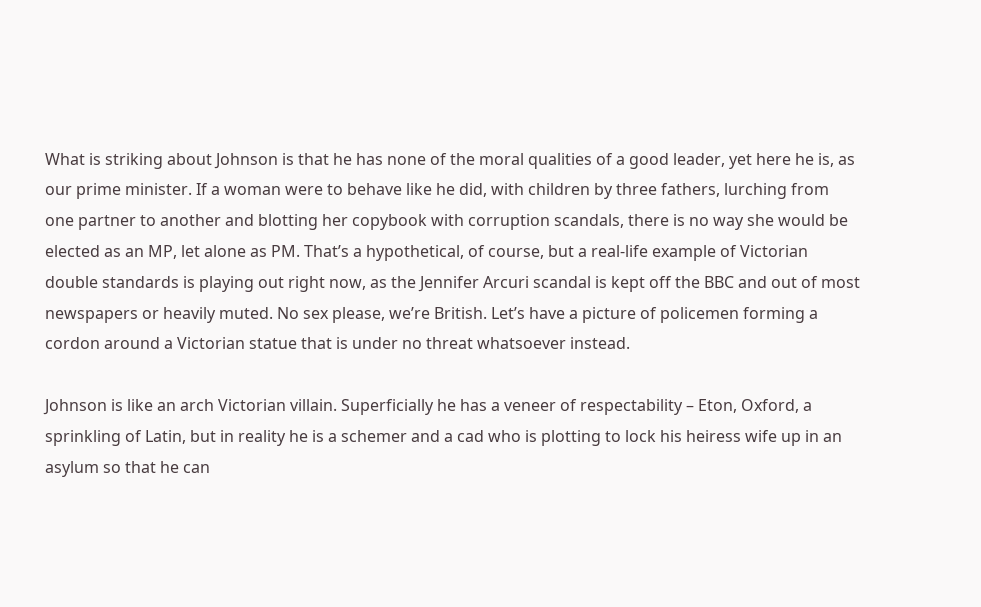What is striking about Johnson is that he has none of the moral qualities of a good leader, yet here he is, as our prime minister. If a woman were to behave like he did, with children by three fathers, lurching from one partner to another and blotting her copybook with corruption scandals, there is no way she would be elected as an MP, let alone as PM. That’s a hypothetical, of course, but a real-life example of Victorian double standards is playing out right now, as the Jennifer Arcuri scandal is kept off the BBC and out of most newspapers or heavily muted. No sex please, we’re British. Let’s have a picture of policemen forming a cordon around a Victorian statue that is under no threat whatsoever instead.

Johnson is like an arch Victorian villain. Superficially he has a veneer of respectability – Eton, Oxford, a sprinkling of Latin, but in reality he is a schemer and a cad who is plotting to lock his heiress wife up in an asylum so that he can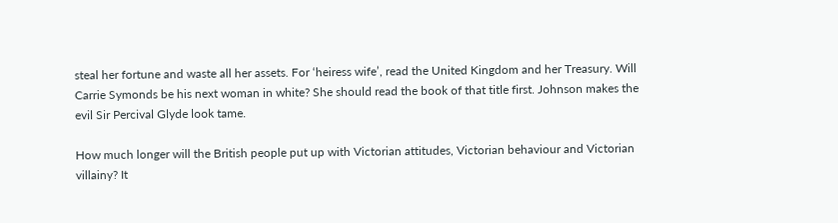steal her fortune and waste all her assets. For ‘heiress wife’, read the United Kingdom and her Treasury. Will Carrie Symonds be his next woman in white? She should read the book of that title first. Johnson makes the evil Sir Percival Glyde look tame.

How much longer will the British people put up with Victorian attitudes, Victorian behaviour and Victorian villainy? It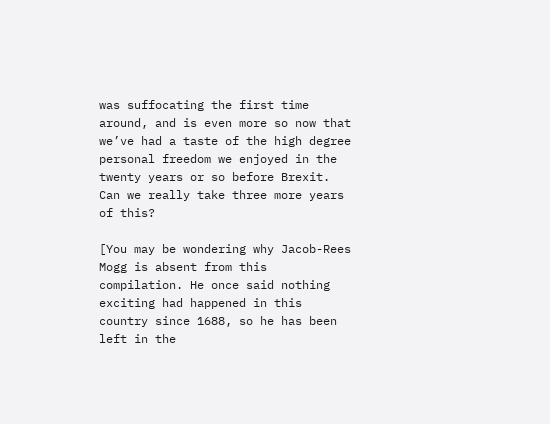was suffocating the first time around, and is even more so now that we’ve had a taste of the high degree personal freedom we enjoyed in the twenty years or so before Brexit. Can we really take three more years of this?

[You may be wondering why Jacob-Rees Mogg is absent from this compilation. He once said nothing exciting had happened in this country since 1688, so he has been left in the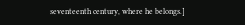seventeenth century, where he belongs.]